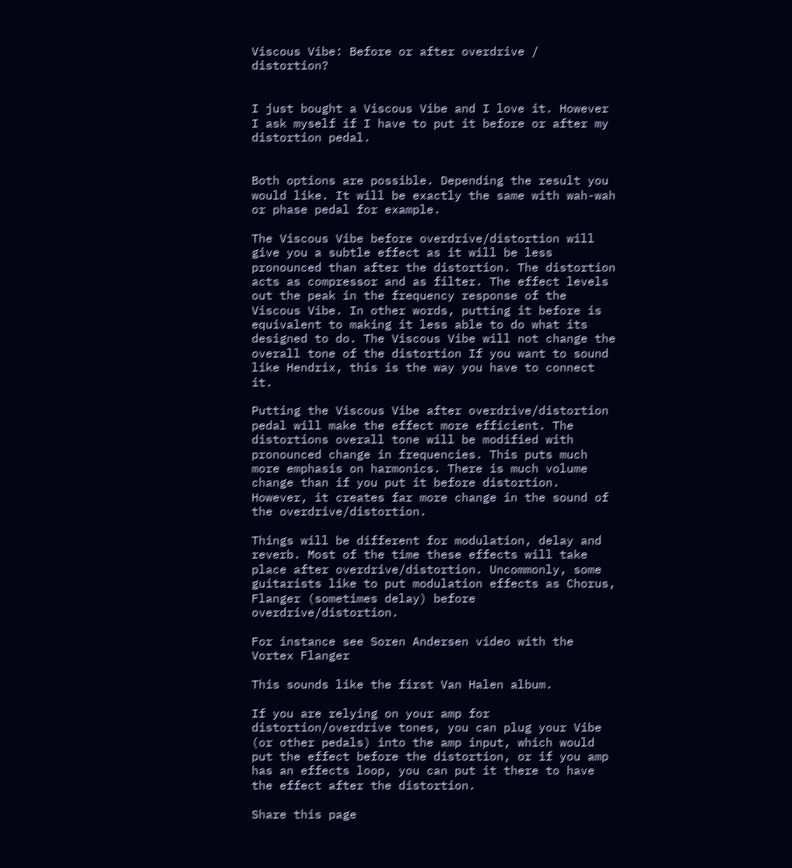Viscous Vibe: Before or after overdrive / distortion?


I just bought a Viscous Vibe and I love it. However I ask myself if I have to put it before or after my distortion pedal.


Both options are possible. Depending the result you would like. It will be exactly the same with wah-wah or phase pedal for example.

The Viscous Vibe before overdrive/distortion will give you a subtle effect as it will be less pronounced than after the distortion. The distortion acts as compressor and as filter. The effect levels out the peak in the frequency response of the Viscous Vibe. In other words, putting it before is equivalent to making it less able to do what its designed to do. The Viscous Vibe will not change the overall tone of the distortion If you want to sound like Hendrix, this is the way you have to connect it.

Putting the Viscous Vibe after overdrive/distortion pedal will make the effect more efficient. The distortions overall tone will be modified with pronounced change in frequencies. This puts much more emphasis on harmonics. There is much volume change than if you put it before distortion. However, it creates far more change in the sound of the overdrive/distortion.

Things will be different for modulation, delay and reverb. Most of the time these effects will take place after overdrive/distortion. Uncommonly, some guitarists like to put modulation effects as Chorus, Flanger (sometimes delay) before overdrive/distortion.

For instance see Soren Andersen video with the Vortex Flanger

This sounds like the first Van Halen album.

If you are relying on your amp for distortion/overdrive tones, you can plug your Vibe (or other pedals) into the amp input, which would put the effect before the distortion, or if you amp has an effects loop, you can put it there to have the effect after the distortion.

Share this page